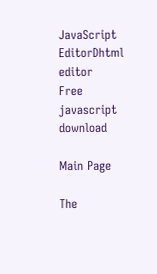JavaScript EditorDhtml editor     Free javascript download

Main Page

The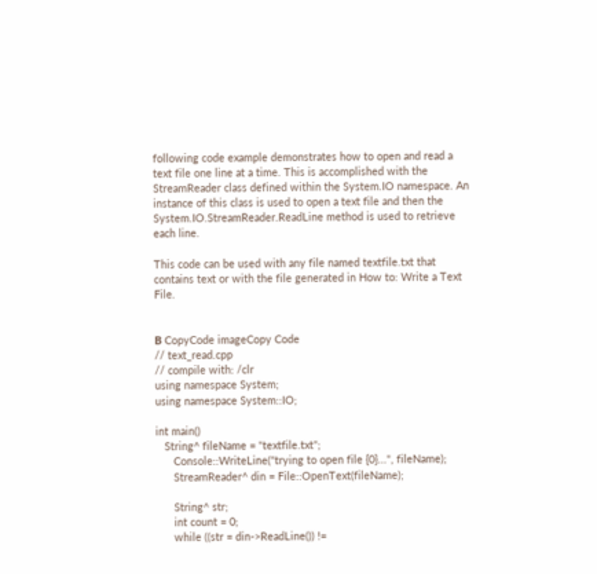following code example demonstrates how to open and read a text file one line at a time. This is accomplished with the StreamReader class defined within the System.IO namespace. An instance of this class is used to open a text file and then the System.IO.StreamReader.ReadLine method is used to retrieve each line.

This code can be used with any file named textfile.txt that contains text or with the file generated in How to: Write a Text File.


В CopyCode imageCopy Code
// text_read.cpp
// compile with: /clr
using namespace System;
using namespace System::IO;

int main()
   String^ fileName = "textfile.txt";
      Console::WriteLine("trying to open file {0}...", fileName);
      StreamReader^ din = File::OpenText(fileName);

      String^ str;
      int count = 0;
      while ((str = din->ReadLine()) !=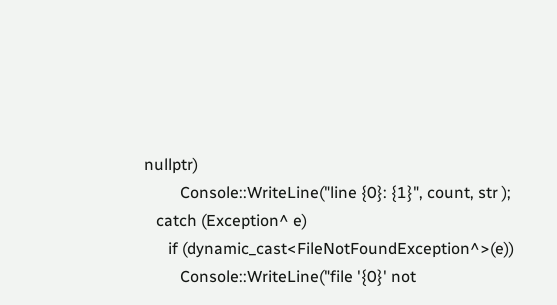nullptr)
         Console::WriteLine("line {0}: {1}", count, str );
   catch (Exception^ e)
      if (dynamic_cast<FileNotFoundException^>(e))
         Console::WriteLine("file '{0}' not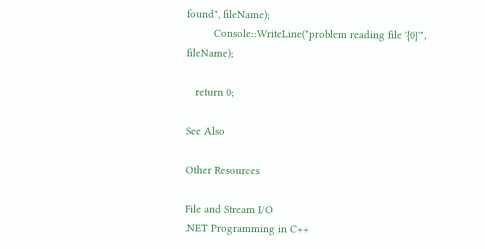found", fileName);
         Console::WriteLine("problem reading file '{0}'", fileName);

   return 0;

See Also

Other Resources

File and Stream I/O
.NET Programming in C++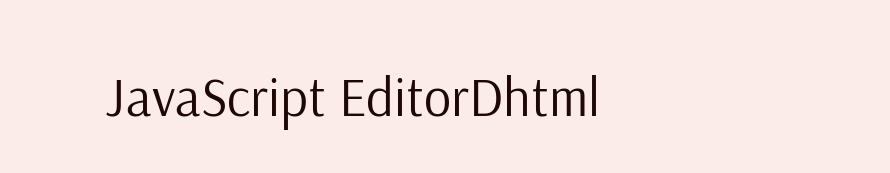JavaScript EditorDhtml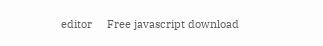editor     Free javascript download